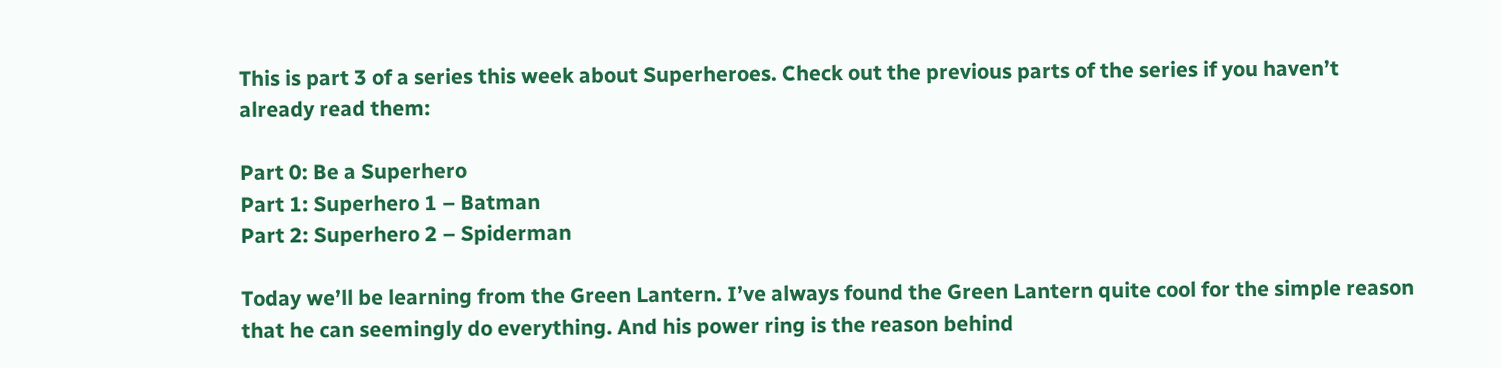This is part 3 of a series this week about Superheroes. Check out the previous parts of the series if you haven’t already read them:

Part 0: Be a Superhero
Part 1: Superhero 1 – Batman
Part 2: Superhero 2 – Spiderman

Today we’ll be learning from the Green Lantern. I’ve always found the Green Lantern quite cool for the simple reason that he can seemingly do everything. And his power ring is the reason behind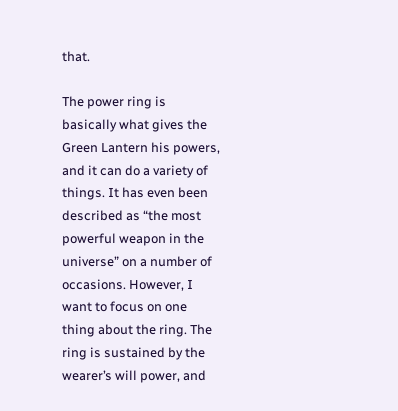that.

The power ring is basically what gives the Green Lantern his powers, and it can do a variety of things. It has even been described as “the most powerful weapon in the universe” on a number of occasions. However, I want to focus on one thing about the ring. The ring is sustained by the wearer’s will power, and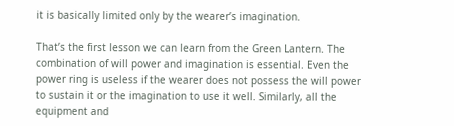it is basically limited only by the wearer’s imagination.

That’s the first lesson we can learn from the Green Lantern. The combination of will power and imagination is essential. Even the power ring is useless if the wearer does not possess the will power to sustain it or the imagination to use it well. Similarly, all the equipment and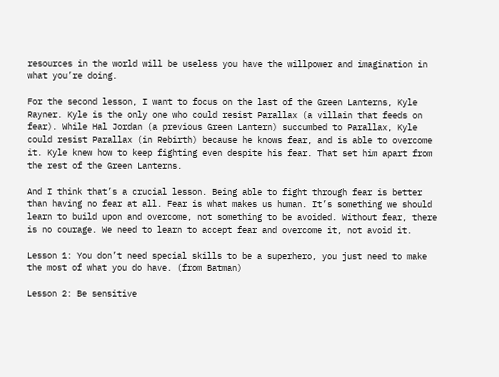resources in the world will be useless you have the willpower and imagination in what you’re doing.

For the second lesson, I want to focus on the last of the Green Lanterns, Kyle Rayner. Kyle is the only one who could resist Parallax (a villain that feeds on fear). While Hal Jordan (a previous Green Lantern) succumbed to Parallax, Kyle could resist Parallax (in Rebirth) because he knows fear, and is able to overcome it. Kyle knew how to keep fighting even despite his fear. That set him apart from the rest of the Green Lanterns.

And I think that’s a crucial lesson. Being able to fight through fear is better than having no fear at all. Fear is what makes us human. It’s something we should learn to build upon and overcome, not something to be avoided. Without fear, there is no courage. We need to learn to accept fear and overcome it, not avoid it.

Lesson 1: You don’t need special skills to be a superhero, you just need to make the most of what you do have. (from Batman)

Lesson 2: Be sensitive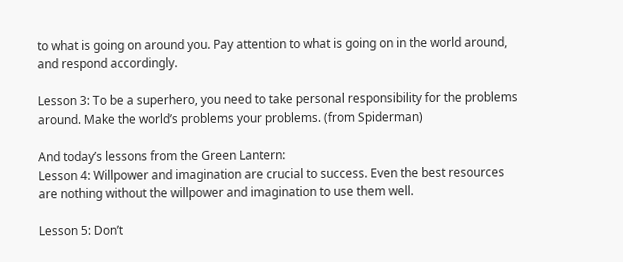to what is going on around you. Pay attention to what is going on in the world around, and respond accordingly.

Lesson 3: To be a superhero, you need to take personal responsibility for the problems around. Make the world’s problems your problems. (from Spiderman)

And today’s lessons from the Green Lantern:
Lesson 4: Willpower and imagination are crucial to success. Even the best resources are nothing without the willpower and imagination to use them well.

Lesson 5: Don’t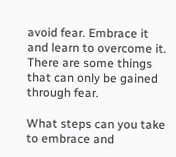avoid fear. Embrace it and learn to overcome it. There are some things that can only be gained through fear.

What steps can you take to embrace and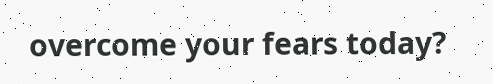overcome your fears today?